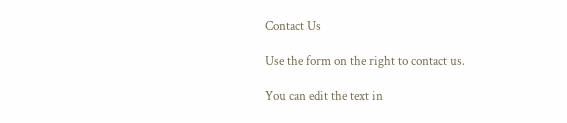Contact Us

Use the form on the right to contact us.

You can edit the text in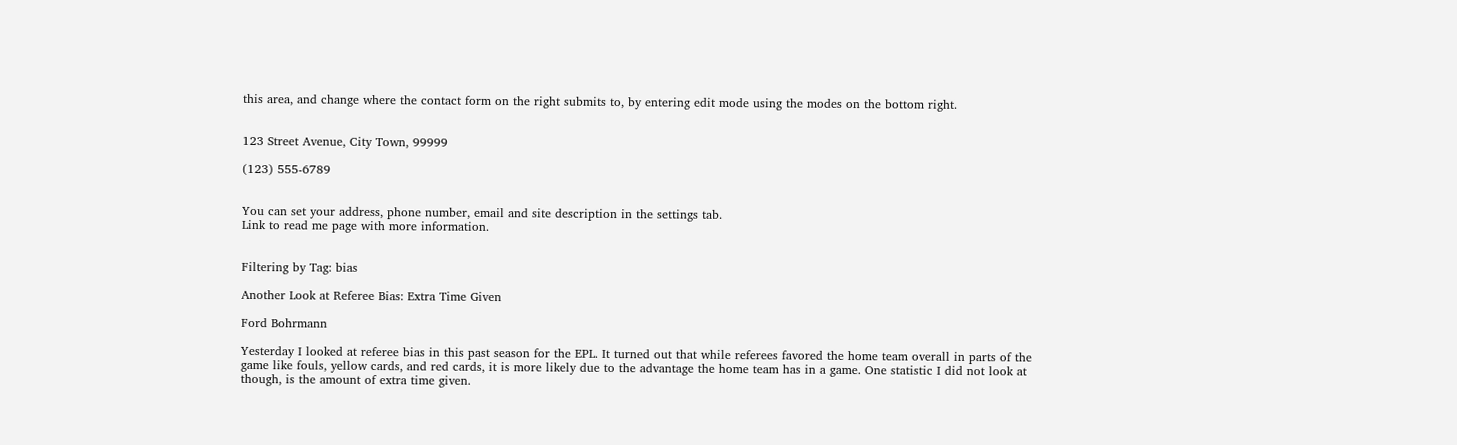this area, and change where the contact form on the right submits to, by entering edit mode using the modes on the bottom right.


123 Street Avenue, City Town, 99999

(123) 555-6789


You can set your address, phone number, email and site description in the settings tab.
Link to read me page with more information.


Filtering by Tag: bias

Another Look at Referee Bias: Extra Time Given

Ford Bohrmann

Yesterday I looked at referee bias in this past season for the EPL. It turned out that while referees favored the home team overall in parts of the game like fouls, yellow cards, and red cards, it is more likely due to the advantage the home team has in a game. One statistic I did not look at though, is the amount of extra time given.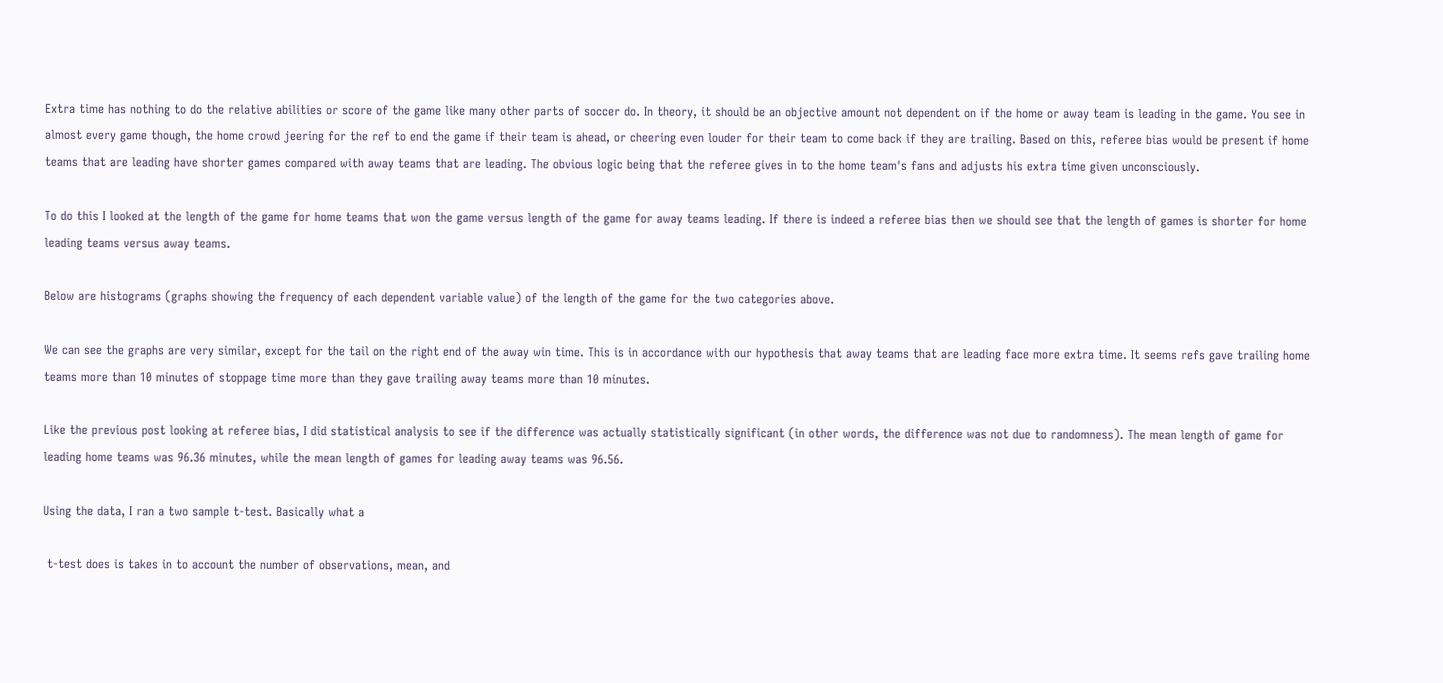Extra time has nothing to do the relative abilities or score of the game like many other parts of soccer do. In theory, it should be an objective amount not dependent on if the home or away team is leading in the game. You see in almost every game though, the home crowd jeering for the ref to end the game if their team is ahead, or cheering even louder for their team to come back if they are trailing. Based on this, referee bias would be present if home teams that are leading have shorter games compared with away teams that are leading. The obvious logic being that the referee gives in to the home team's fans and adjusts his extra time given unconsciously.

To do this I looked at the length of the game for home teams that won the game versus length of the game for away teams leading. If there is indeed a referee bias then we should see that the length of games is shorter for home leading teams versus away teams.

Below are histograms (graphs showing the frequency of each dependent variable value) of the length of the game for the two categories above.

We can see the graphs are very similar, except for the tail on the right end of the away win time. This is in accordance with our hypothesis that away teams that are leading face more extra time. It seems refs gave trailing home teams more than 10 minutes of stoppage time more than they gave trailing away teams more than 10 minutes.

Like the previous post looking at referee bias, I did statistical analysis to see if the difference was actually statistically significant (in other words, the difference was not due to randomness). The mean length of game for leading home teams was 96.36 minutes, while the mean length of games for leading away teams was 96.56.

Using the data, I ran a two sample t-test. Basically what a

 t-test does is takes in to account the number of observations, mean, and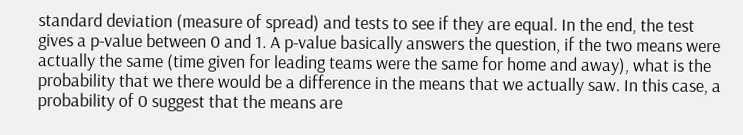standard deviation (measure of spread) and tests to see if they are equal. In the end, the test gives a p-value between 0 and 1. A p-value basically answers the question, if the two means were actually the same (time given for leading teams were the same for home and away), what is the probability that we there would be a difference in the means that we actually saw. In this case, a probability of 0 suggest that the means are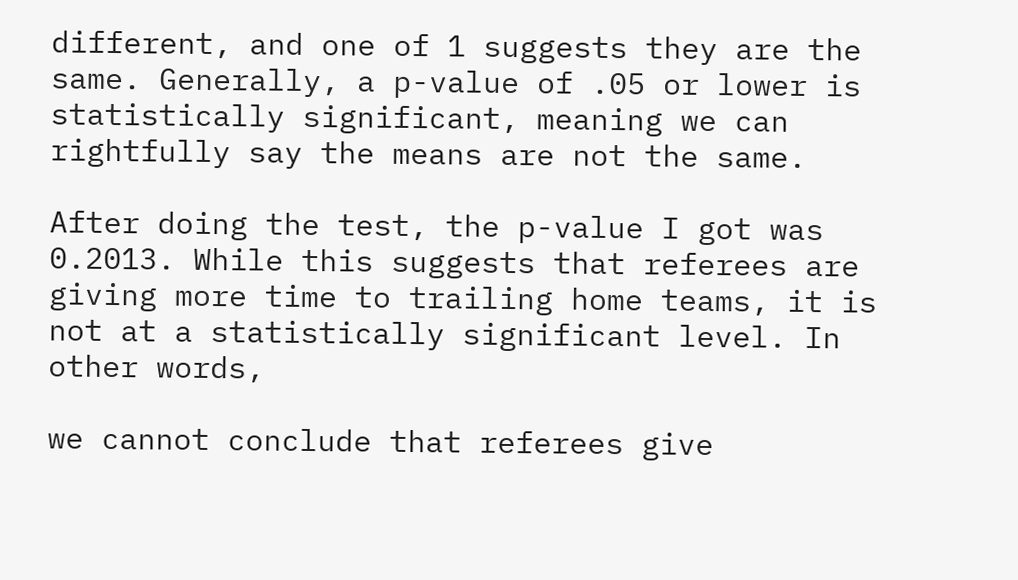different, and one of 1 suggests they are the same. Generally, a p-value of .05 or lower is statistically significant, meaning we can rightfully say the means are not the same.

After doing the test, the p-value I got was 0.2013. While this suggests that referees are giving more time to trailing home teams, it is not at a statistically significant level. In other words,

we cannot conclude that referees give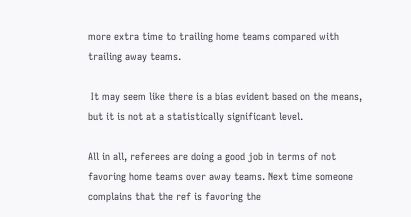more extra time to trailing home teams compared with trailing away teams.

 It may seem like there is a bias evident based on the means, but it is not at a statistically significant level.

All in all, referees are doing a good job in terms of not favoring home teams over away teams. Next time someone complains that the ref is favoring the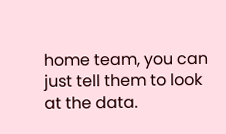home team, you can just tell them to look at the data.